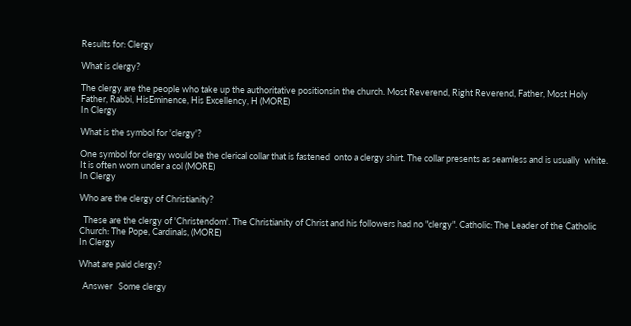Results for: Clergy

What is clergy?

The clergy are the people who take up the authoritative positionsin the church. Most Reverend, Right Reverend, Father, Most Holy Father, Rabbi, HisEminence, His Excellency, H (MORE)
In Clergy

What is the symbol for 'clergy'?

One symbol for clergy would be the clerical collar that is fastened  onto a clergy shirt. The collar presents as seamless and is usually  white. It is often worn under a col (MORE)
In Clergy

Who are the clergy of Christianity?

  These are the clergy of 'Christendom'. The Christianity of Christ and his followers had no "clergy". Catholic: The Leader of the Catholic Church: The Pope, Cardinals, (MORE)
In Clergy

What are paid clergy?

  Answer   Some clergy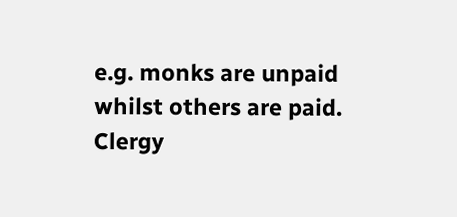e.g. monks are unpaid whilst others are paid. Clergy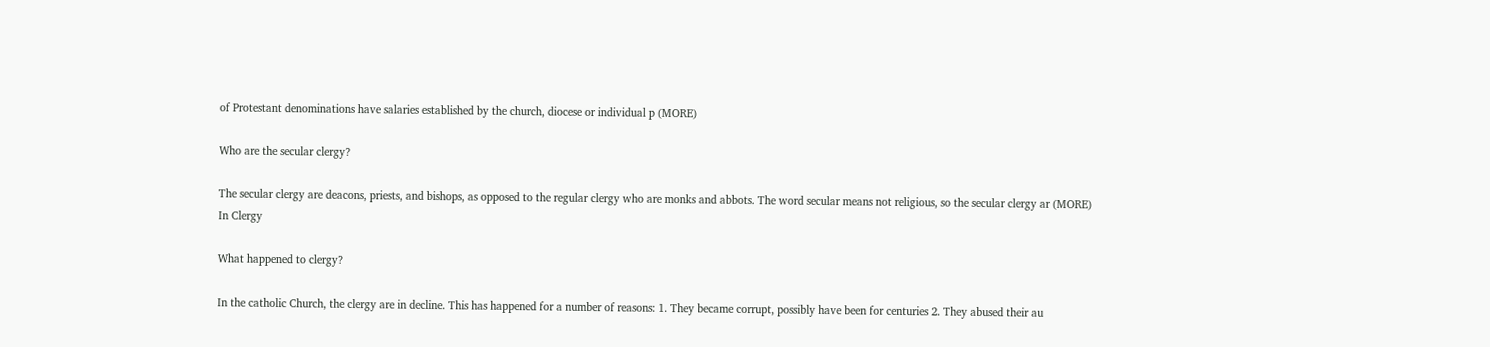of Protestant denominations have salaries established by the church, diocese or individual p (MORE)

Who are the secular clergy?

The secular clergy are deacons, priests, and bishops, as opposed to the regular clergy who are monks and abbots. The word secular means not religious, so the secular clergy ar (MORE)
In Clergy

What happened to clergy?

In the catholic Church, the clergy are in decline. This has happened for a number of reasons: 1. They became corrupt, possibly have been for centuries 2. They abused their au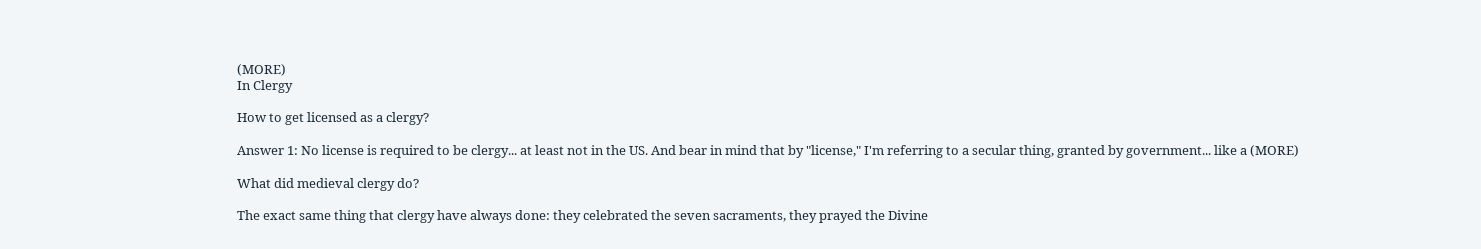(MORE)
In Clergy

How to get licensed as a clergy?

Answer 1: No license is required to be clergy... at least not in the US. And bear in mind that by "license," I'm referring to a secular thing, granted by government... like a (MORE)

What did medieval clergy do?

The exact same thing that clergy have always done: they celebrated the seven sacraments, they prayed the Divine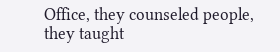Office, they counseled people, they taught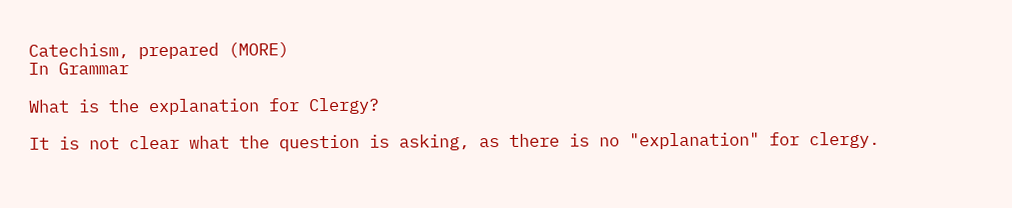Catechism, prepared (MORE)
In Grammar

What is the explanation for Clergy?

It is not clear what the question is asking, as there is no "explanation" for clergy.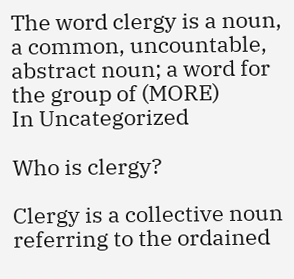The word clergy is a noun, a common, uncountable, abstract noun; a word for the group of (MORE)
In Uncategorized

Who is clergy?

Clergy is a collective noun referring to the ordained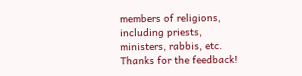members of religions, including priests, ministers, rabbis, etc.
Thanks for the feedback!